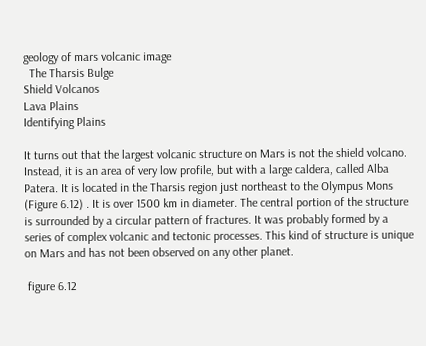geology of mars volcanic image
  The Tharsis Bulge
Shield Volcanos
Lava Plains
Identifying Plains

It turns out that the largest volcanic structure on Mars is not the shield volcano. Instead, it is an area of very low profile, but with a large caldera, called Alba Patera. It is located in the Tharsis region just northeast to the Olympus Mons (Figure 6.12) . It is over 1500 km in diameter. The central portion of the structure is surrounded by a circular pattern of fractures. It was probably formed by a series of complex volcanic and tectonic processes. This kind of structure is unique on Mars and has not been observed on any other planet.

 figure 6.12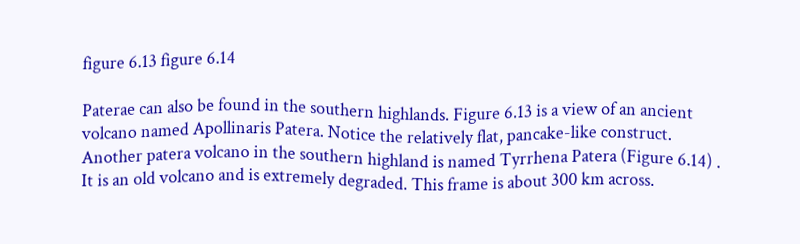figure 6.13 figure 6.14

Paterae can also be found in the southern highlands. Figure 6.13 is a view of an ancient volcano named Apollinaris Patera. Notice the relatively flat, pancake-like construct. Another patera volcano in the southern highland is named Tyrrhena Patera (Figure 6.14) . It is an old volcano and is extremely degraded. This frame is about 300 km across.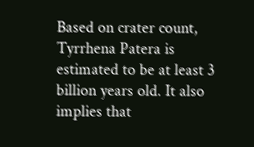Based on crater count, Tyrrhena Patera is estimated to be at least 3 billion years old. It also implies that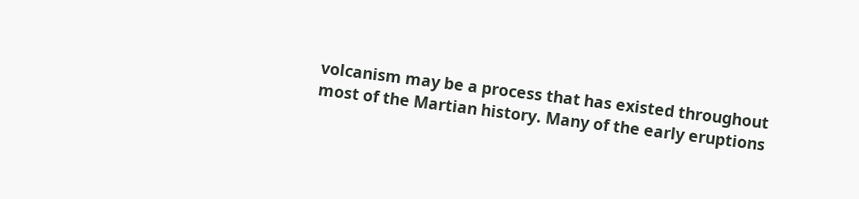volcanism may be a process that has existed throughout most of the Martian history. Many of the early eruptions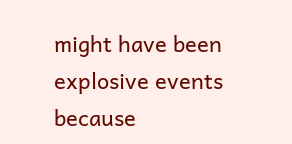might have been explosive events because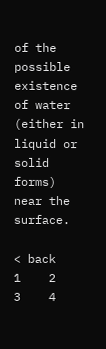of the possible existence of water (either in liquid or solid forms) near the surface.

< back    1    2    3    4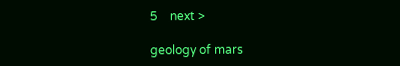5    next >

geology of mars